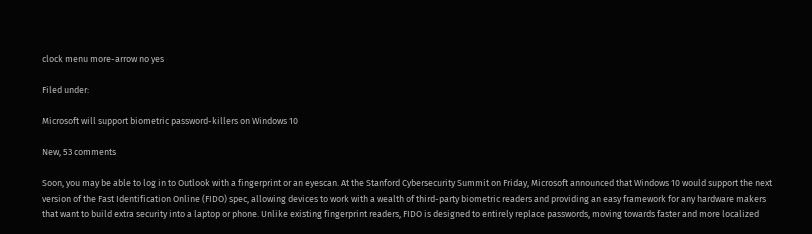clock menu more-arrow no yes

Filed under:

Microsoft will support biometric password-killers on Windows 10

New, 53 comments

Soon, you may be able to log in to Outlook with a fingerprint or an eyescan. At the Stanford Cybersecurity Summit on Friday, Microsoft announced that Windows 10 would support the next version of the Fast Identification Online (FIDO) spec, allowing devices to work with a wealth of third-party biometric readers and providing an easy framework for any hardware makers that want to build extra security into a laptop or phone. Unlike existing fingerprint readers, FIDO is designed to entirely replace passwords, moving towards faster and more localized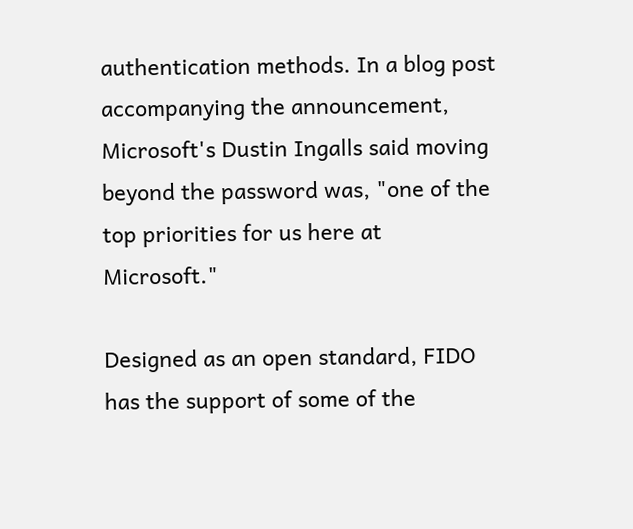authentication methods. In a blog post accompanying the announcement, Microsoft's Dustin Ingalls said moving beyond the password was, "one of the top priorities for us here at Microsoft."

Designed as an open standard, FIDO has the support of some of the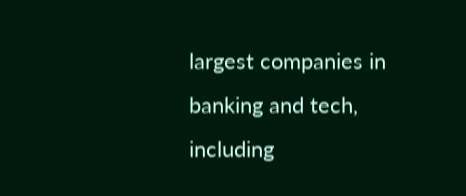largest companies in banking and tech, including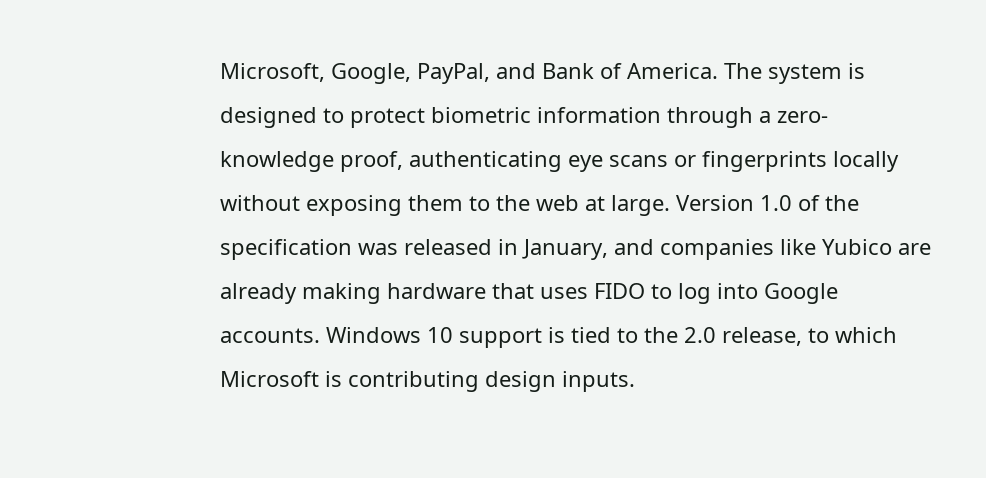Microsoft, Google, PayPal, and Bank of America. The system is designed to protect biometric information through a zero-knowledge proof, authenticating eye scans or fingerprints locally without exposing them to the web at large. Version 1.0 of the specification was released in January, and companies like Yubico are already making hardware that uses FIDO to log into Google accounts. Windows 10 support is tied to the 2.0 release, to which Microsoft is contributing design inputs.